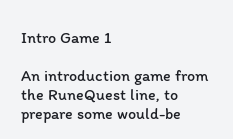Intro Game 1

An introduction game from the RuneQuest line, to prepare some would-be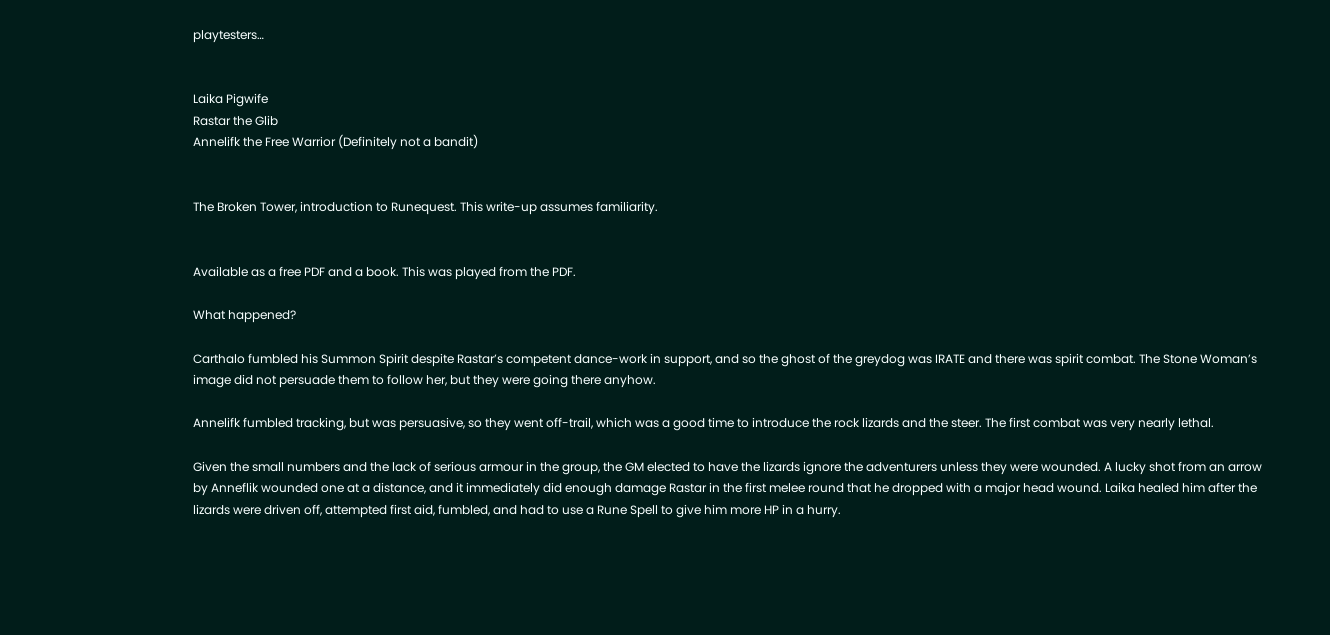playtesters…


Laika Pigwife
Rastar the Glib
Annelifk the Free Warrior (Definitely not a bandit)


The Broken Tower, introduction to Runequest. This write-up assumes familiarity.


Available as a free PDF and a book. This was played from the PDF.

What happened?

Carthalo fumbled his Summon Spirit despite Rastar’s competent dance-work in support, and so the ghost of the greydog was IRATE and there was spirit combat. The Stone Woman’s image did not persuade them to follow her, but they were going there anyhow.

Annelifk fumbled tracking, but was persuasive, so they went off-trail, which was a good time to introduce the rock lizards and the steer. The first combat was very nearly lethal.

Given the small numbers and the lack of serious armour in the group, the GM elected to have the lizards ignore the adventurers unless they were wounded. A lucky shot from an arrow by Anneflik wounded one at a distance, and it immediately did enough damage Rastar in the first melee round that he dropped with a major head wound. Laika healed him after the lizards were driven off, attempted first aid, fumbled, and had to use a Rune Spell to give him more HP in a hurry.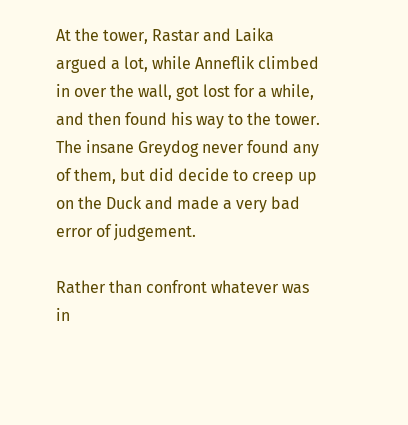At the tower, Rastar and Laika argued a lot, while Anneflik climbed in over the wall, got lost for a while, and then found his way to the tower. The insane Greydog never found any of them, but did decide to creep up on the Duck and made a very bad error of judgement.

Rather than confront whatever was in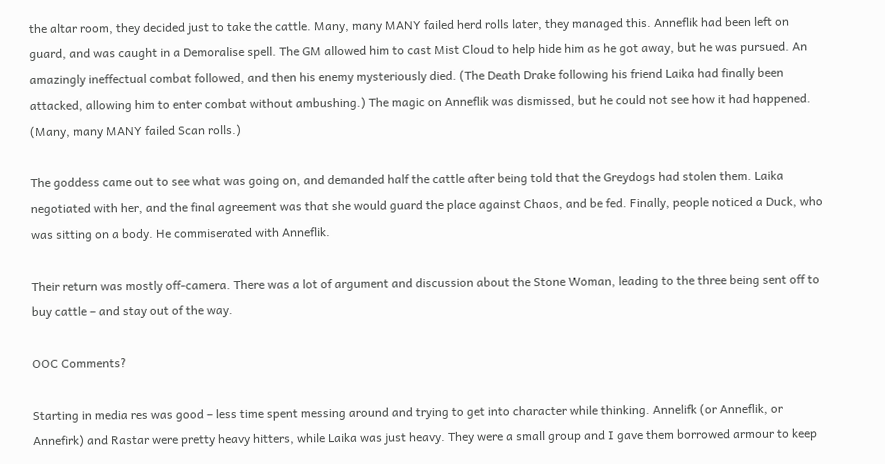the altar room, they decided just to take the cattle. Many, many MANY failed herd rolls later, they managed this. Anneflik had been left on guard, and was caught in a Demoralise spell. The GM allowed him to cast Mist Cloud to help hide him as he got away, but he was pursued. An amazingly ineffectual combat followed, and then his enemy mysteriously died. (The Death Drake following his friend Laika had finally been attacked, allowing him to enter combat without ambushing.) The magic on Anneflik was dismissed, but he could not see how it had happened. (Many, many MANY failed Scan rolls.)

The goddess came out to see what was going on, and demanded half the cattle after being told that the Greydogs had stolen them. Laika negotiated with her, and the final agreement was that she would guard the place against Chaos, and be fed. Finally, people noticed a Duck, who was sitting on a body. He commiserated with Anneflik.

Their return was mostly off-camera. There was a lot of argument and discussion about the Stone Woman, leading to the three being sent off to buy cattle – and stay out of the way.

OOC Comments?

Starting in media res was good – less time spent messing around and trying to get into character while thinking. Annelifk (or Anneflik, or Annefirk) and Rastar were pretty heavy hitters, while Laika was just heavy. They were a small group and I gave them borrowed armour to keep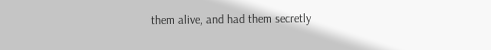them alive, and had them secretly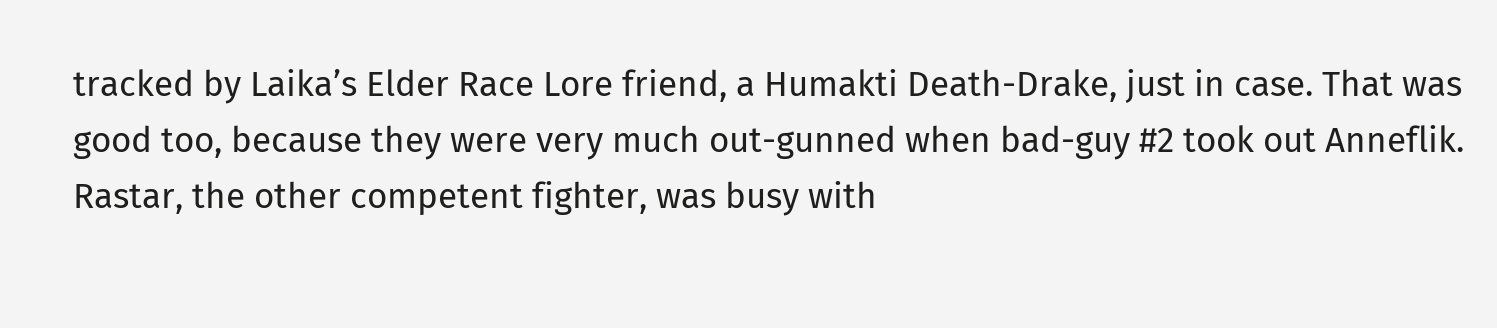tracked by Laika’s Elder Race Lore friend, a Humakti Death-Drake, just in case. That was good too, because they were very much out-gunned when bad-guy #2 took out Anneflik. Rastar, the other competent fighter, was busy with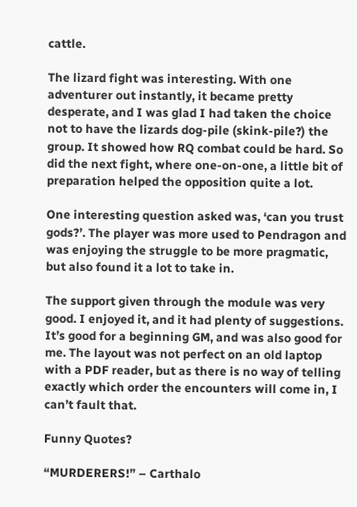cattle.

The lizard fight was interesting. With one adventurer out instantly, it became pretty desperate, and I was glad I had taken the choice not to have the lizards dog-pile (skink-pile?) the group. It showed how RQ combat could be hard. So did the next fight, where one-on-one, a little bit of preparation helped the opposition quite a lot.

One interesting question asked was, ‘can you trust gods?’. The player was more used to Pendragon and was enjoying the struggle to be more pragmatic, but also found it a lot to take in.

The support given through the module was very good. I enjoyed it, and it had plenty of suggestions. It’s good for a beginning GM, and was also good for me. The layout was not perfect on an old laptop with a PDF reader, but as there is no way of telling exactly which order the encounters will come in, I can’t fault that.

Funny Quotes?

“MURDERERS!” – Carthalo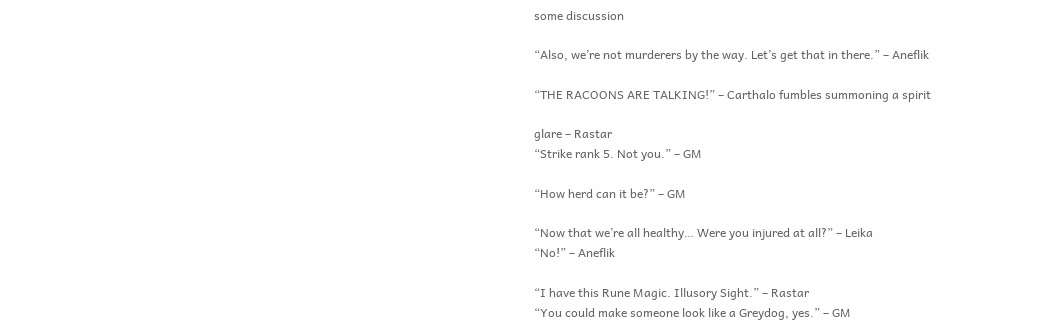some discussion

“Also, we’re not murderers by the way. Let’s get that in there.” – Aneflik

“THE RACOONS ARE TALKING!” – Carthalo fumbles summoning a spirit

glare – Rastar
“Strike rank 5. Not you.” – GM

“How herd can it be?” – GM

“Now that we’re all healthy… Were you injured at all?” – Leika
“No!” – Aneflik

“I have this Rune Magic. Illusory Sight.” – Rastar
“You could make someone look like a Greydog, yes.” – GM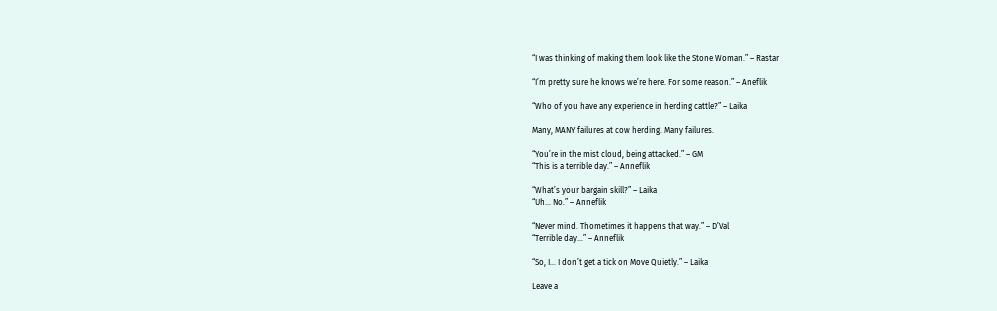“I was thinking of making them look like the Stone Woman.” – Rastar

“I’m pretty sure he knows we’re here. For some reason.” – Aneflik

“Who of you have any experience in herding cattle?” – Laika

Many, MANY failures at cow herding. Many failures.

“You’re in the mist cloud, being attacked.” – GM
“This is a terrible day.” – Anneflik

“What’s your bargain skill?” – Laika
“Uh… No.” – Anneflik

“Never mind. Thometimes it happens that way.” – D’Val
“Terrible day…” – Anneflik

“So, I… I don’t get a tick on Move Quietly.” – Laika

Leave a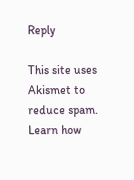Reply

This site uses Akismet to reduce spam. Learn how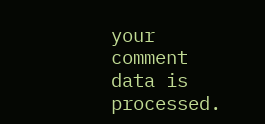your comment data is processed.